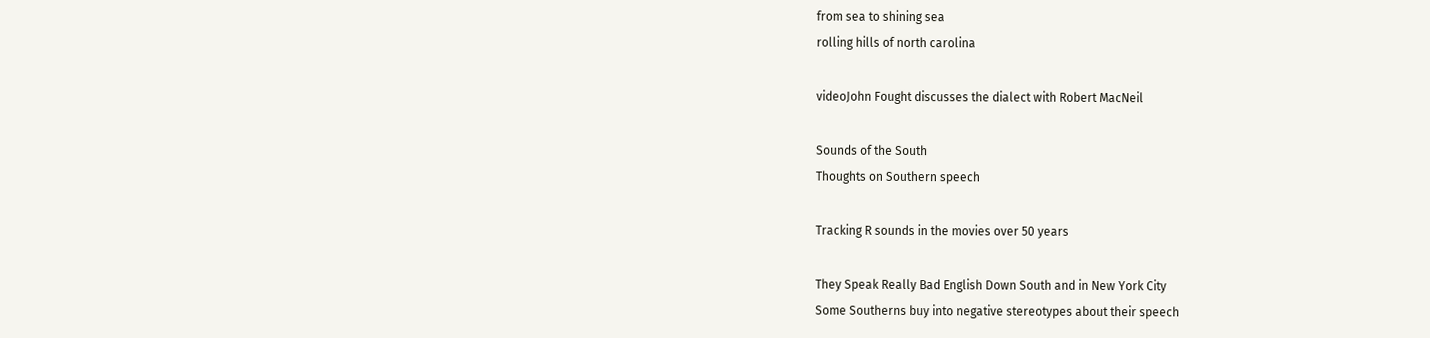from sea to shining sea
rolling hills of north carolina

videoJohn Fought discusses the dialect with Robert MacNeil

Sounds of the South
Thoughts on Southern speech

Tracking R sounds in the movies over 50 years

They Speak Really Bad English Down South and in New York City
Some Southerns buy into negative stereotypes about their speech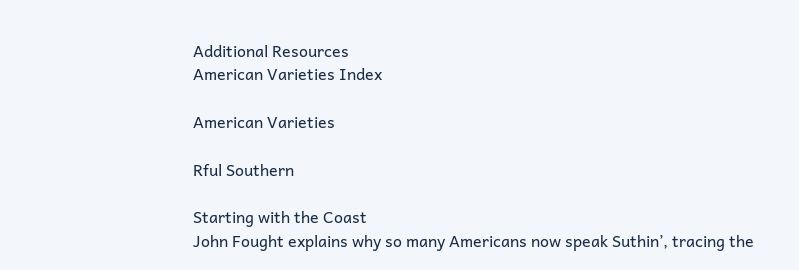Additional Resources
American Varieties Index

American Varieties

Rful Southern

Starting with the Coast
John Fought explains why so many Americans now speak Suthin’, tracing the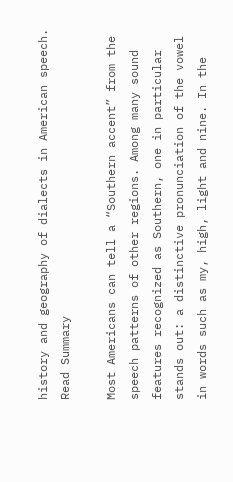history and geography of dialects in American speech. Read Summary

Most Americans can tell a “Southern accent” from the speech patterns of other regions. Among many sound features recognized as Southern, one in particular stands out: a distinctive pronunciation of the vowel in words such as my, high, light and nine. In the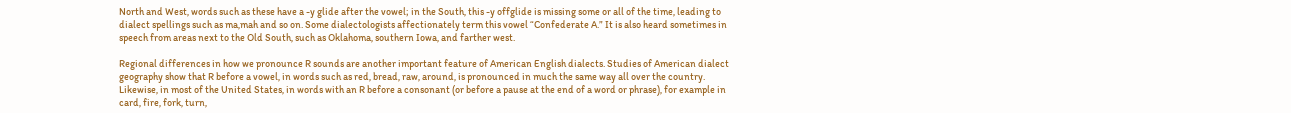North and West, words such as these have a -y glide after the vowel; in the South, this -y offglide is missing some or all of the time, leading to dialect spellings such as ma,mah and so on. Some dialectologists affectionately term this vowel “Confederate A.” It is also heard sometimes in speech from areas next to the Old South, such as Oklahoma, southern Iowa, and farther west.

Regional differences in how we pronounce R sounds are another important feature of American English dialects. Studies of American dialect geography show that R before a vowel, in words such as red, bread, raw, around, is pronounced in much the same way all over the country. Likewise, in most of the United States, in words with an R before a consonant (or before a pause at the end of a word or phrase), for example in card, fire, fork, turn,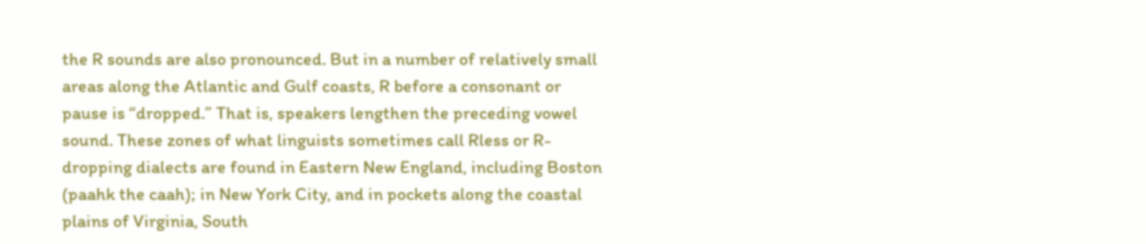the R sounds are also pronounced. But in a number of relatively small areas along the Atlantic and Gulf coasts, R before a consonant or pause is “dropped.” That is, speakers lengthen the preceding vowel sound. These zones of what linguists sometimes call Rless or R-dropping dialects are found in Eastern New England, including Boston (paahk the caah); in New York City, and in pockets along the coastal plains of Virginia, South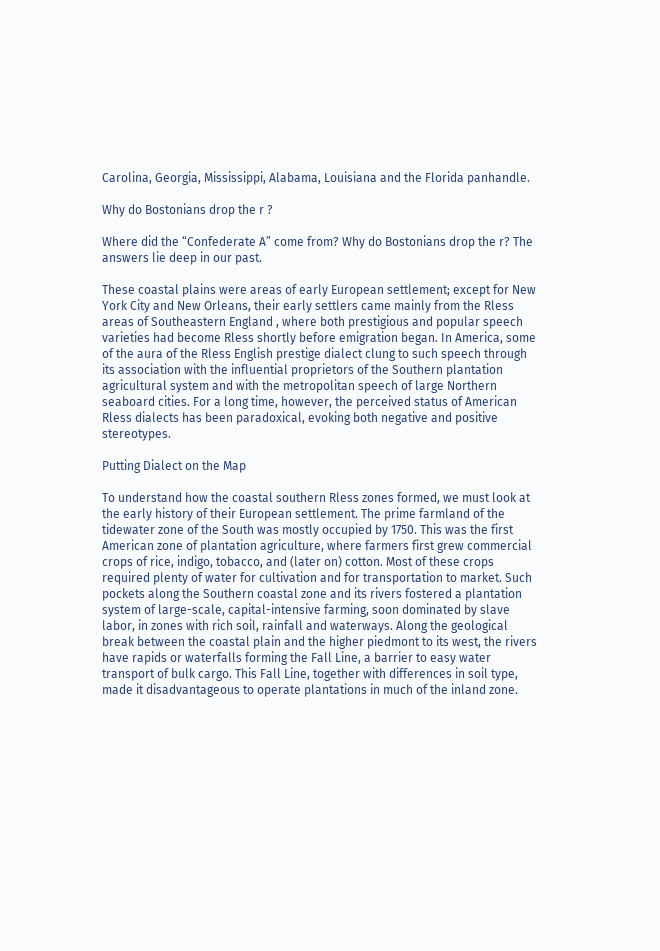Carolina, Georgia, Mississippi, Alabama, Louisiana and the Florida panhandle.

Why do Bostonians drop the r ?

Where did the “Confederate A” come from? Why do Bostonians drop the r? The answers lie deep in our past.

These coastal plains were areas of early European settlement; except for New York City and New Orleans, their early settlers came mainly from the Rless areas of Southeastern England , where both prestigious and popular speech varieties had become Rless shortly before emigration began. In America, some of the aura of the Rless English prestige dialect clung to such speech through its association with the influential proprietors of the Southern plantation agricultural system and with the metropolitan speech of large Northern seaboard cities. For a long time, however, the perceived status of American Rless dialects has been paradoxical, evoking both negative and positive stereotypes.

Putting Dialect on the Map

To understand how the coastal southern Rless zones formed, we must look at the early history of their European settlement. The prime farmland of the tidewater zone of the South was mostly occupied by 1750. This was the first American zone of plantation agriculture, where farmers first grew commercial crops of rice, indigo, tobacco, and (later on) cotton. Most of these crops required plenty of water for cultivation and for transportation to market. Such pockets along the Southern coastal zone and its rivers fostered a plantation system of large-scale, capital-intensive farming, soon dominated by slave labor, in zones with rich soil, rainfall and waterways. Along the geological break between the coastal plain and the higher piedmont to its west, the rivers have rapids or waterfalls forming the Fall Line, a barrier to easy water transport of bulk cargo. This Fall Line, together with differences in soil type, made it disadvantageous to operate plantations in much of the inland zone.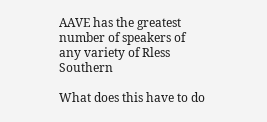AAVE has the greatest number of speakers of any variety of Rless Southern

What does this have to do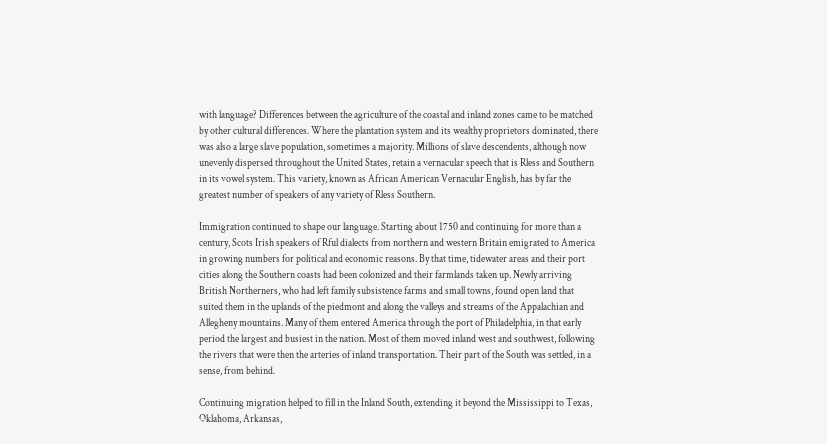with language? Differences between the agriculture of the coastal and inland zones came to be matched by other cultural differences. Where the plantation system and its wealthy proprietors dominated, there was also a large slave population, sometimes a majority. Millions of slave descendents, although now unevenly dispersed throughout the United States, retain a vernacular speech that is Rless and Southern in its vowel system. This variety, known as African American Vernacular English, has by far the greatest number of speakers of any variety of Rless Southern.

Immigration continued to shape our language. Starting about 1750 and continuing for more than a century, Scots Irish speakers of Rful dialects from northern and western Britain emigrated to America in growing numbers for political and economic reasons. By that time, tidewater areas and their port cities along the Southern coasts had been colonized and their farmlands taken up. Newly arriving British Northerners, who had left family subsistence farms and small towns, found open land that suited them in the uplands of the piedmont and along the valleys and streams of the Appalachian and Allegheny mountains. Many of them entered America through the port of Philadelphia, in that early period the largest and busiest in the nation. Most of them moved inland west and southwest, following the rivers that were then the arteries of inland transportation. Their part of the South was settled, in a sense, from behind.

Continuing migration helped to fill in the Inland South, extending it beyond the Mississippi to Texas, Oklahoma, Arkansas,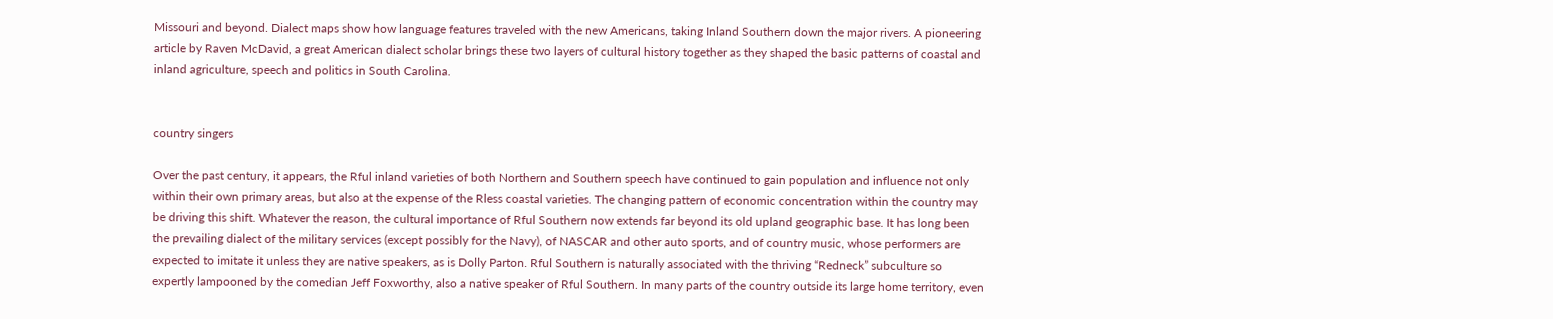Missouri and beyond. Dialect maps show how language features traveled with the new Americans, taking Inland Southern down the major rivers. A pioneering article by Raven McDavid, a great American dialect scholar brings these two layers of cultural history together as they shaped the basic patterns of coastal and inland agriculture, speech and politics in South Carolina.


country singers

Over the past century, it appears, the Rful inland varieties of both Northern and Southern speech have continued to gain population and influence not only within their own primary areas, but also at the expense of the Rless coastal varieties. The changing pattern of economic concentration within the country may be driving this shift. Whatever the reason, the cultural importance of Rful Southern now extends far beyond its old upland geographic base. It has long been the prevailing dialect of the military services (except possibly for the Navy), of NASCAR and other auto sports, and of country music, whose performers are expected to imitate it unless they are native speakers, as is Dolly Parton. Rful Southern is naturally associated with the thriving “Redneck” subculture so expertly lampooned by the comedian Jeff Foxworthy, also a native speaker of Rful Southern. In many parts of the country outside its large home territory, even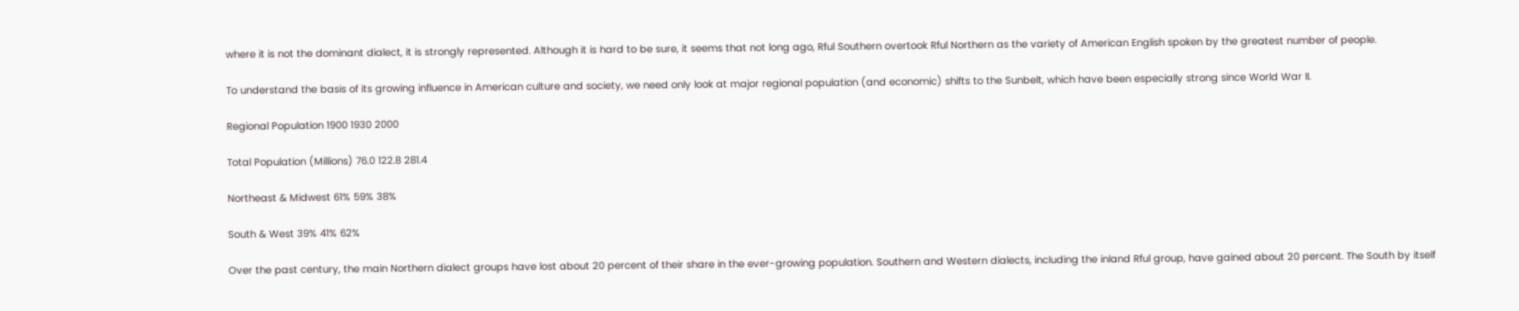where it is not the dominant dialect, it is strongly represented. Although it is hard to be sure, it seems that not long ago, Rful Southern overtook Rful Northern as the variety of American English spoken by the greatest number of people.

To understand the basis of its growing influence in American culture and society, we need only look at major regional population (and economic) shifts to the Sunbelt, which have been especially strong since World War II.

Regional Population 1900 1930 2000

Total Population (Millions) 76.0 122.8 281.4

Northeast & Midwest 61% 59% 38%

South & West 39% 41% 62%

Over the past century, the main Northern dialect groups have lost about 20 percent of their share in the ever-growing population. Southern and Western dialects, including the inland Rful group, have gained about 20 percent. The South by itself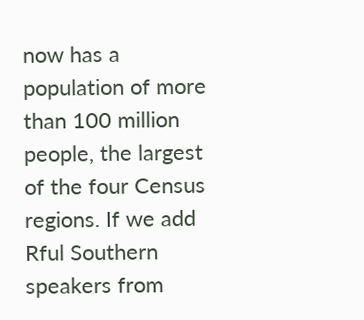now has a population of more than 100 million people, the largest of the four Census regions. If we add Rful Southern speakers from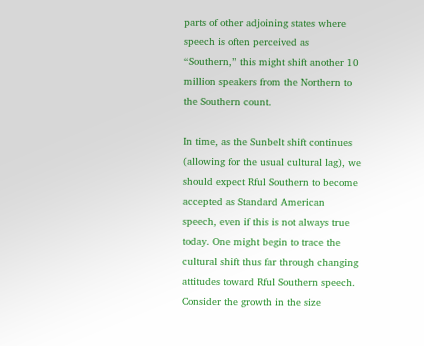parts of other adjoining states where speech is often perceived as “Southern,” this might shift another 10 million speakers from the Northern to the Southern count.

In time, as the Sunbelt shift continues (allowing for the usual cultural lag), we should expect Rful Southern to become accepted as Standard American speech, even if this is not always true today. One might begin to trace the cultural shift thus far through changing attitudes toward Rful Southern speech. Consider the growth in the size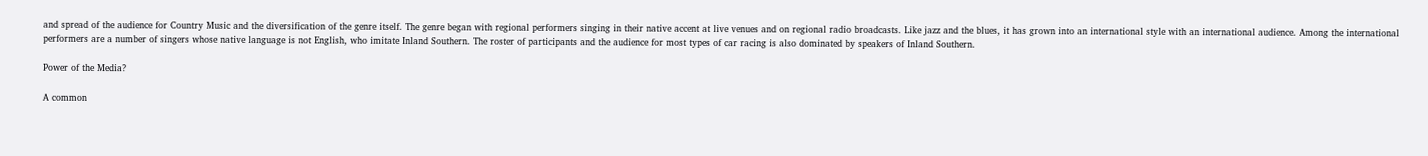and spread of the audience for Country Music and the diversification of the genre itself. The genre began with regional performers singing in their native accent at live venues and on regional radio broadcasts. Like jazz and the blues, it has grown into an international style with an international audience. Among the international performers are a number of singers whose native language is not English, who imitate Inland Southern. The roster of participants and the audience for most types of car racing is also dominated by speakers of Inland Southern.

Power of the Media?

A common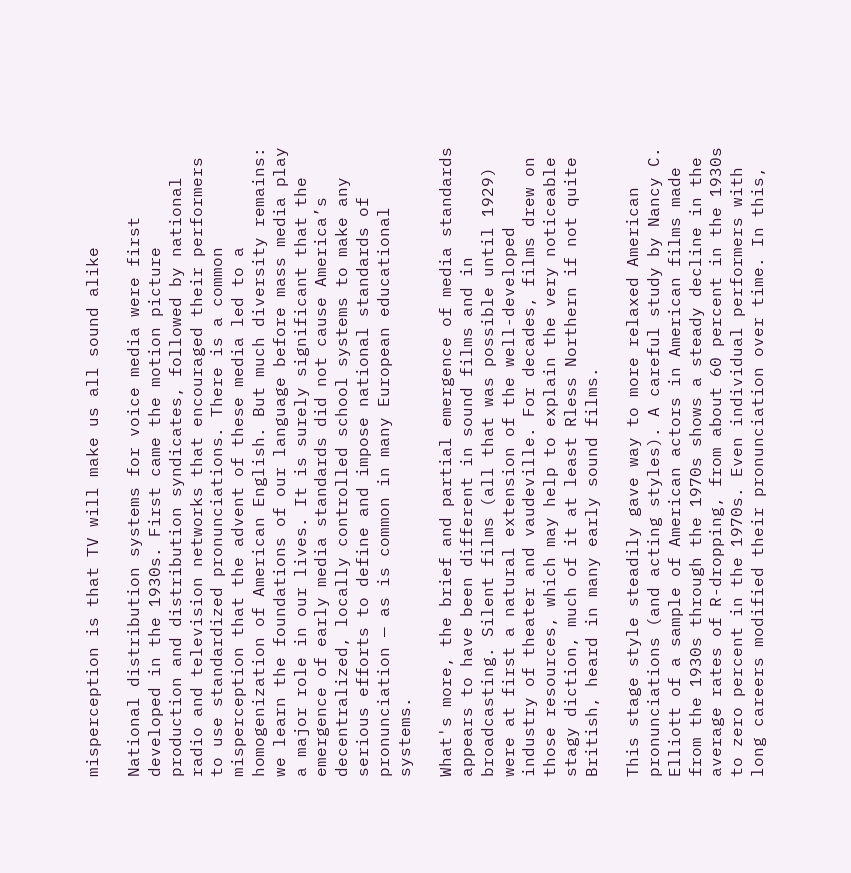misperception is that TV will make us all sound alike

National distribution systems for voice media were first developed in the 1930s. First came the motion picture production and distribution syndicates, followed by national radio and television networks that encouraged their performers to use standardized pronunciations. There is a common misperception that the advent of these media led to a homogenization of American English. But much diversity remains: we learn the foundations of our language before mass media play a major role in our lives. It is surely significant that the emergence of early media standards did not cause America’s decentralized, locally controlled school systems to make any serious efforts to define and impose national standards of pronunciation — as is common in many European educational systems.

What's more, the brief and partial emergence of media standards appears to have been different in sound films and in broadcasting. Silent films (all that was possible until 1929) were at first a natural extension of the well-developed industry of theater and vaudeville. For decades, films drew on those resources, which may help to explain the very noticeable stagy diction, much of it at least Rless Northern if not quite British, heard in many early sound films.

This stage style steadily gave way to more relaxed American pronunciations (and acting styles). A careful study by Nancy C. Elliott of a sample of American actors in American films made from the 1930s through the 1970s shows a steady decline in the average rates of R-dropping, from about 60 percent in the 1930s to zero percent in the 1970s. Even individual performers with long careers modified their pronunciation over time. In this,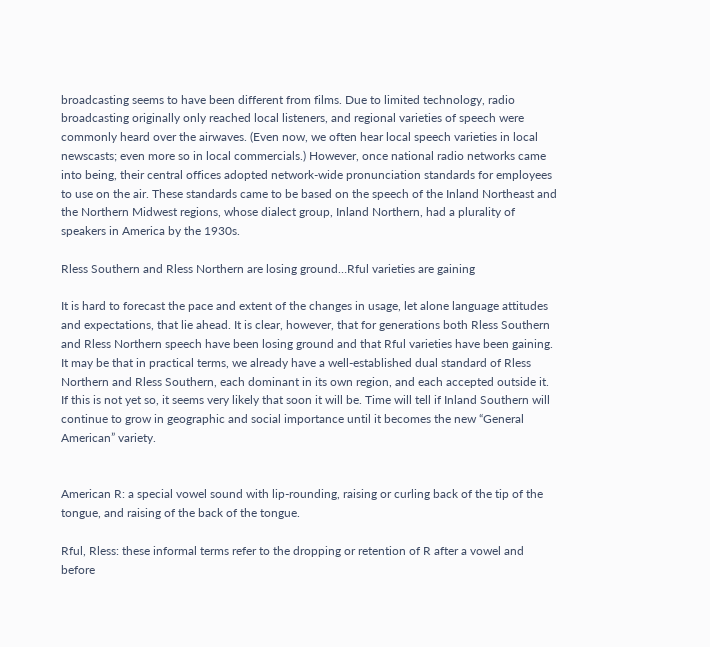broadcasting seems to have been different from films. Due to limited technology, radio broadcasting originally only reached local listeners, and regional varieties of speech were commonly heard over the airwaves. (Even now, we often hear local speech varieties in local newscasts; even more so in local commercials.) However, once national radio networks came into being, their central offices adopted network-wide pronunciation standards for employees to use on the air. These standards came to be based on the speech of the Inland Northeast and the Northern Midwest regions, whose dialect group, Inland Northern, had a plurality of speakers in America by the 1930s.

Rless Southern and Rless Northern are losing ground…Rful varieties are gaining

It is hard to forecast the pace and extent of the changes in usage, let alone language attitudes and expectations, that lie ahead. It is clear, however, that for generations both Rless Southern and Rless Northern speech have been losing ground and that Rful varieties have been gaining. It may be that in practical terms, we already have a well-established dual standard of Rless Northern and Rless Southern, each dominant in its own region, and each accepted outside it. If this is not yet so, it seems very likely that soon it will be. Time will tell if Inland Southern will continue to grow in geographic and social importance until it becomes the new “General American” variety.


American R: a special vowel sound with lip-rounding, raising or curling back of the tip of the tongue, and raising of the back of the tongue.

Rful, Rless: these informal terms refer to the dropping or retention of R after a vowel and before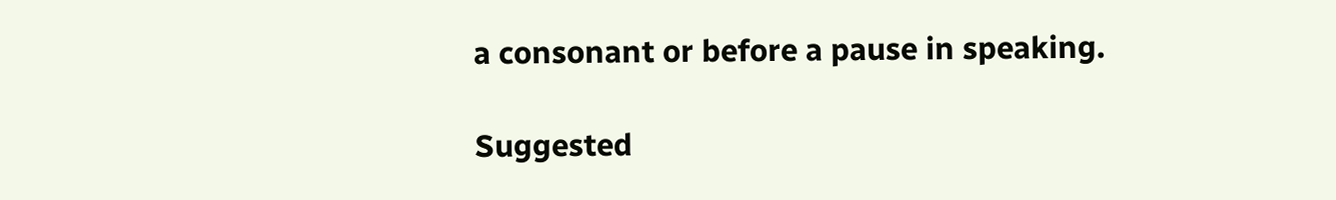a consonant or before a pause in speaking.

Suggested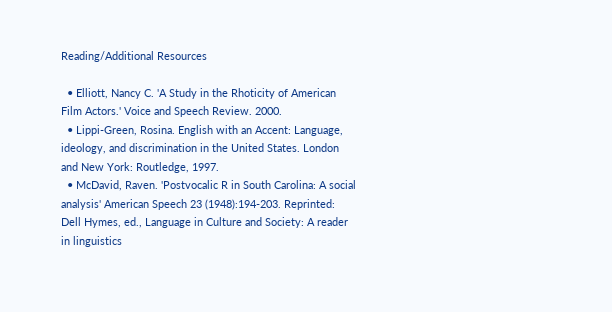Reading/Additional Resources

  • Elliott, Nancy C. 'A Study in the Rhoticity of American Film Actors.' Voice and Speech Review. 2000.
  • Lippi-Green, Rosina. English with an Accent: Language, ideology, and discrimination in the United States. London and New York: Routledge, 1997.
  • McDavid, Raven. 'Postvocalic R in South Carolina: A social analysis' American Speech 23 (1948):194-203. Reprinted: Dell Hymes, ed., Language in Culture and Society: A reader in linguistics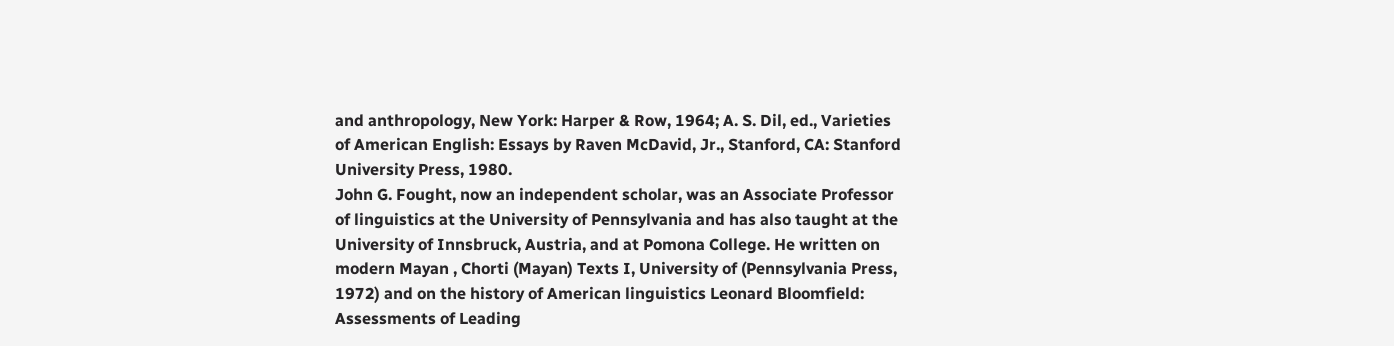and anthropology, New York: Harper & Row, 1964; A. S. Dil, ed., Varieties of American English: Essays by Raven McDavid, Jr., Stanford, CA: Stanford University Press, 1980.
John G. Fought, now an independent scholar, was an Associate Professor of linguistics at the University of Pennsylvania and has also taught at the University of Innsbruck, Austria, and at Pomona College. He written on modern Mayan , Chorti (Mayan) Texts I, University of (Pennsylvania Press, 1972) and on the history of American linguistics Leonard Bloomfield: Assessments of Leading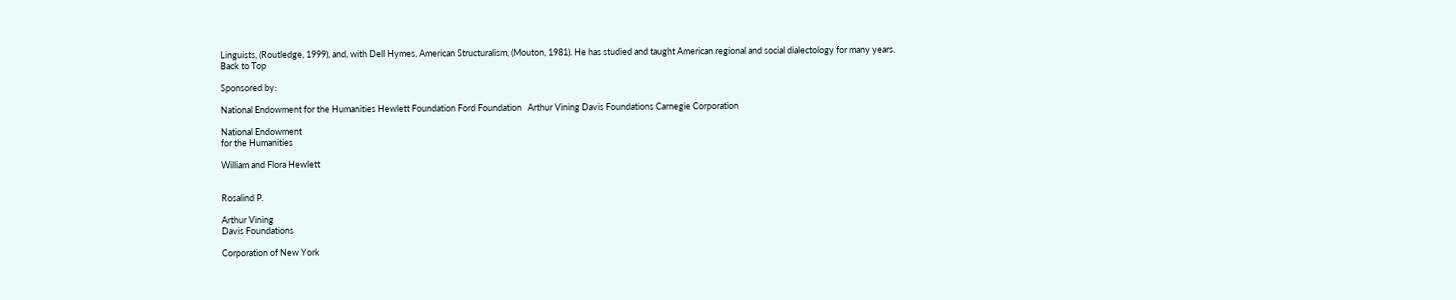Linguists, (Routledge, 1999), and, with Dell Hymes, American Structuralism, (Mouton, 1981). He has studied and taught American regional and social dialectology for many years.
Back to Top

Sponsored by:

National Endowment for the Humanities Hewlett Foundation Ford Foundation   Arthur Vining Davis Foundations Carnegie Corporation

National Endowment
for the Humanities

William and Flora Hewlett


Rosalind P.

Arthur Vining
Davis Foundations

Corporation of New York